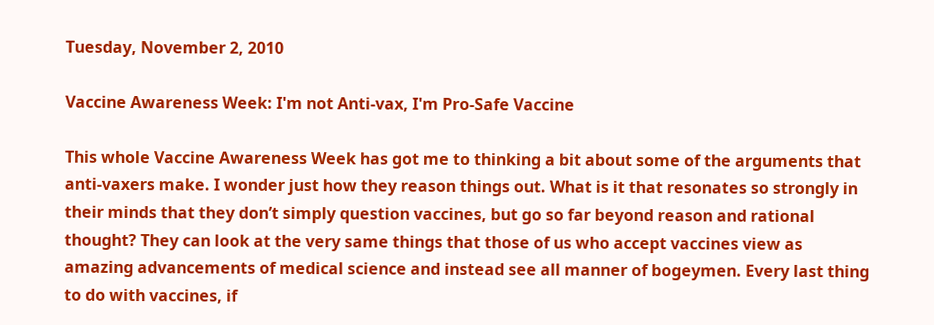Tuesday, November 2, 2010

Vaccine Awareness Week: I'm not Anti-vax, I'm Pro-Safe Vaccine

This whole Vaccine Awareness Week has got me to thinking a bit about some of the arguments that anti-vaxers make. I wonder just how they reason things out. What is it that resonates so strongly in their minds that they don’t simply question vaccines, but go so far beyond reason and rational thought? They can look at the very same things that those of us who accept vaccines view as amazing advancements of medical science and instead see all manner of bogeymen. Every last thing to do with vaccines, if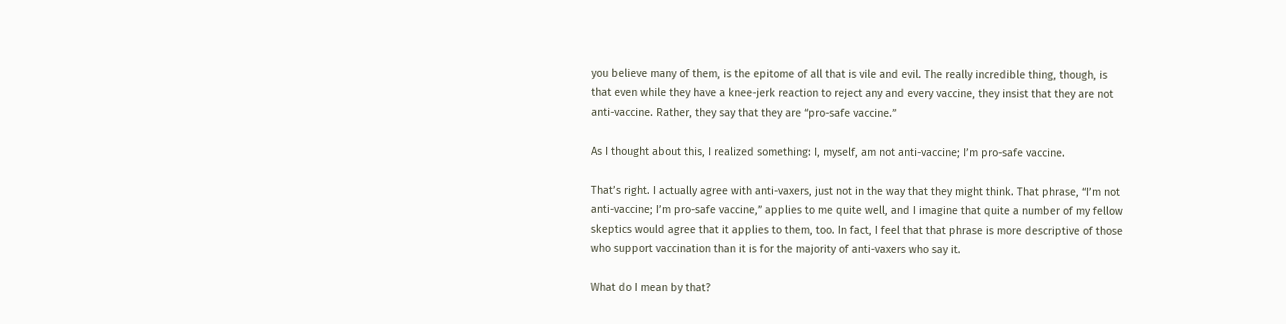you believe many of them, is the epitome of all that is vile and evil. The really incredible thing, though, is that even while they have a knee-jerk reaction to reject any and every vaccine, they insist that they are not anti-vaccine. Rather, they say that they are “pro-safe vaccine.”

As I thought about this, I realized something: I, myself, am not anti-vaccine; I’m pro-safe vaccine.

That’s right. I actually agree with anti-vaxers, just not in the way that they might think. That phrase, “I’m not anti-vaccine; I’m pro-safe vaccine,” applies to me quite well, and I imagine that quite a number of my fellow skeptics would agree that it applies to them, too. In fact, I feel that that phrase is more descriptive of those who support vaccination than it is for the majority of anti-vaxers who say it.

What do I mean by that?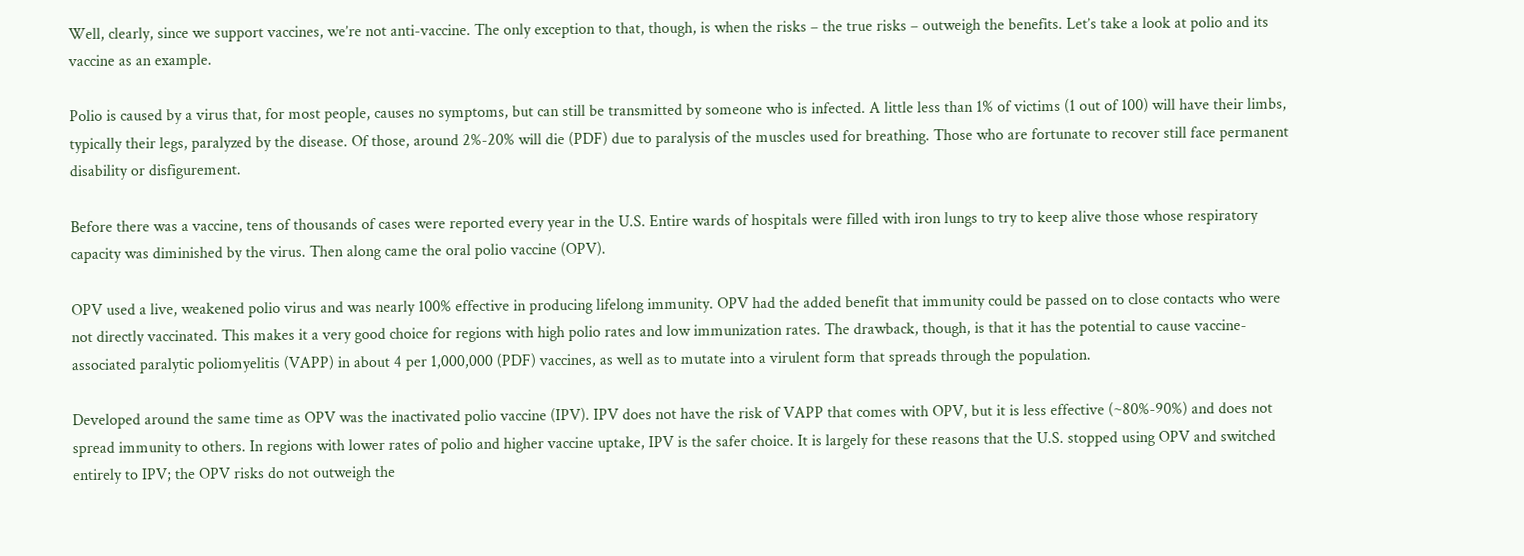Well, clearly, since we support vaccines, we’re not anti-vaccine. The only exception to that, though, is when the risks – the true risks – outweigh the benefits. Let’s take a look at polio and its vaccine as an example.

Polio is caused by a virus that, for most people, causes no symptoms, but can still be transmitted by someone who is infected. A little less than 1% of victims (1 out of 100) will have their limbs, typically their legs, paralyzed by the disease. Of those, around 2%-20% will die (PDF) due to paralysis of the muscles used for breathing. Those who are fortunate to recover still face permanent disability or disfigurement.

Before there was a vaccine, tens of thousands of cases were reported every year in the U.S. Entire wards of hospitals were filled with iron lungs to try to keep alive those whose respiratory capacity was diminished by the virus. Then along came the oral polio vaccine (OPV).

OPV used a live, weakened polio virus and was nearly 100% effective in producing lifelong immunity. OPV had the added benefit that immunity could be passed on to close contacts who were not directly vaccinated. This makes it a very good choice for regions with high polio rates and low immunization rates. The drawback, though, is that it has the potential to cause vaccine-associated paralytic poliomyelitis (VAPP) in about 4 per 1,000,000 (PDF) vaccines, as well as to mutate into a virulent form that spreads through the population.

Developed around the same time as OPV was the inactivated polio vaccine (IPV). IPV does not have the risk of VAPP that comes with OPV, but it is less effective (~80%-90%) and does not spread immunity to others. In regions with lower rates of polio and higher vaccine uptake, IPV is the safer choice. It is largely for these reasons that the U.S. stopped using OPV and switched entirely to IPV; the OPV risks do not outweigh the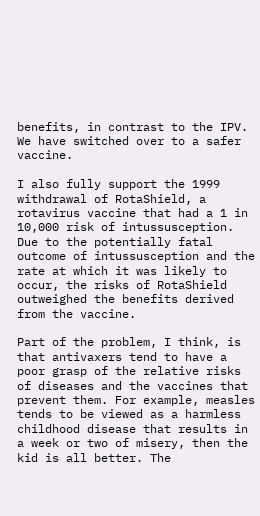benefits, in contrast to the IPV. We have switched over to a safer vaccine.

I also fully support the 1999 withdrawal of RotaShield, a rotavirus vaccine that had a 1 in 10,000 risk of intussusception. Due to the potentially fatal outcome of intussusception and the rate at which it was likely to occur, the risks of RotaShield outweighed the benefits derived from the vaccine.

Part of the problem, I think, is that antivaxers tend to have a poor grasp of the relative risks of diseases and the vaccines that prevent them. For example, measles tends to be viewed as a harmless childhood disease that results in a week or two of misery, then the kid is all better. The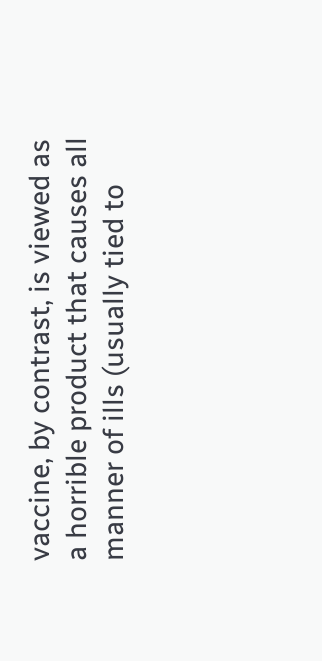vaccine, by contrast, is viewed as a horrible product that causes all manner of ills (usually tied to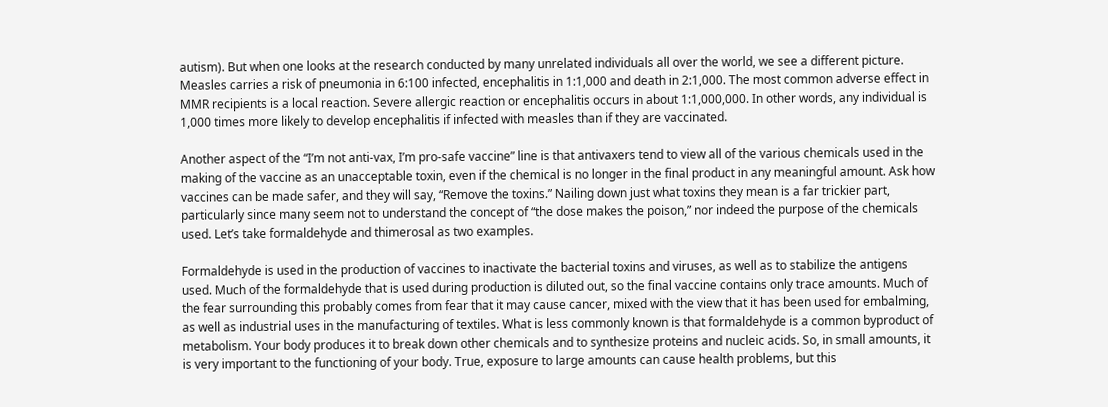autism). But when one looks at the research conducted by many unrelated individuals all over the world, we see a different picture. Measles carries a risk of pneumonia in 6:100 infected, encephalitis in 1:1,000 and death in 2:1,000. The most common adverse effect in MMR recipients is a local reaction. Severe allergic reaction or encephalitis occurs in about 1:1,000,000. In other words, any individual is 1,000 times more likely to develop encephalitis if infected with measles than if they are vaccinated.

Another aspect of the “I’m not anti-vax, I’m pro-safe vaccine” line is that antivaxers tend to view all of the various chemicals used in the making of the vaccine as an unacceptable toxin, even if the chemical is no longer in the final product in any meaningful amount. Ask how vaccines can be made safer, and they will say, “Remove the toxins.” Nailing down just what toxins they mean is a far trickier part, particularly since many seem not to understand the concept of “the dose makes the poison,” nor indeed the purpose of the chemicals used. Let’s take formaldehyde and thimerosal as two examples.

Formaldehyde is used in the production of vaccines to inactivate the bacterial toxins and viruses, as well as to stabilize the antigens used. Much of the formaldehyde that is used during production is diluted out, so the final vaccine contains only trace amounts. Much of the fear surrounding this probably comes from fear that it may cause cancer, mixed with the view that it has been used for embalming, as well as industrial uses in the manufacturing of textiles. What is less commonly known is that formaldehyde is a common byproduct of metabolism. Your body produces it to break down other chemicals and to synthesize proteins and nucleic acids. So, in small amounts, it is very important to the functioning of your body. True, exposure to large amounts can cause health problems, but this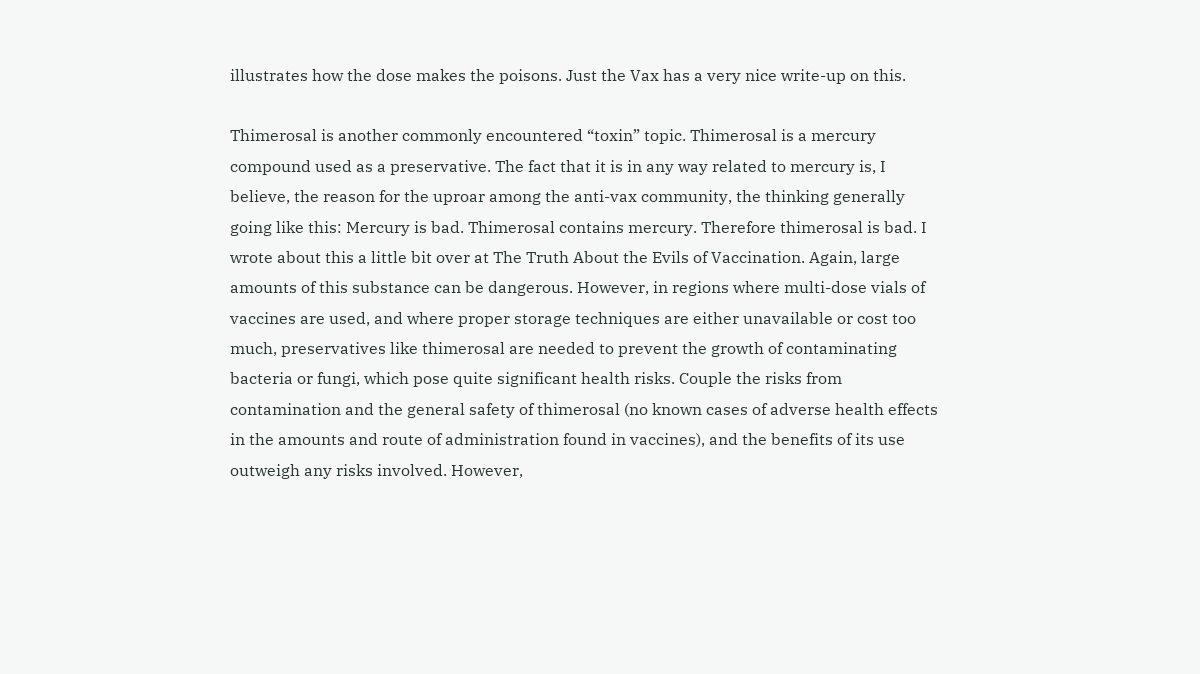illustrates how the dose makes the poisons. Just the Vax has a very nice write-up on this.

Thimerosal is another commonly encountered “toxin” topic. Thimerosal is a mercury compound used as a preservative. The fact that it is in any way related to mercury is, I believe, the reason for the uproar among the anti-vax community, the thinking generally going like this: Mercury is bad. Thimerosal contains mercury. Therefore thimerosal is bad. I wrote about this a little bit over at The Truth About the Evils of Vaccination. Again, large amounts of this substance can be dangerous. However, in regions where multi-dose vials of vaccines are used, and where proper storage techniques are either unavailable or cost too much, preservatives like thimerosal are needed to prevent the growth of contaminating bacteria or fungi, which pose quite significant health risks. Couple the risks from contamination and the general safety of thimerosal (no known cases of adverse health effects in the amounts and route of administration found in vaccines), and the benefits of its use outweigh any risks involved. However,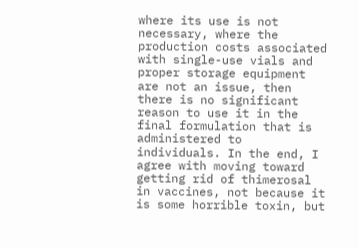where its use is not necessary, where the production costs associated with single-use vials and proper storage equipment are not an issue, then there is no significant reason to use it in the final formulation that is administered to individuals. In the end, I agree with moving toward getting rid of thimerosal in vaccines, not because it is some horrible toxin, but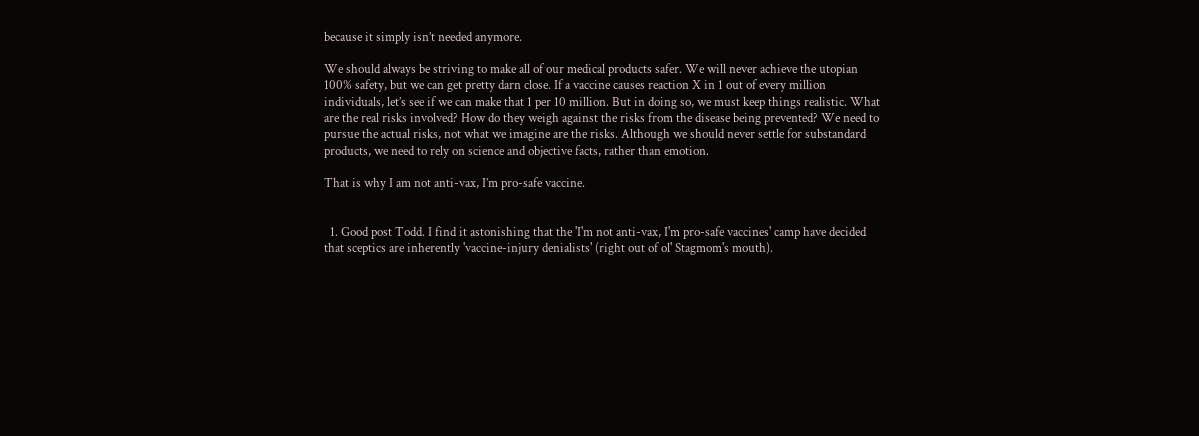because it simply isn’t needed anymore.

We should always be striving to make all of our medical products safer. We will never achieve the utopian 100% safety, but we can get pretty darn close. If a vaccine causes reaction X in 1 out of every million individuals, let’s see if we can make that 1 per 10 million. But in doing so, we must keep things realistic. What are the real risks involved? How do they weigh against the risks from the disease being prevented? We need to pursue the actual risks, not what we imagine are the risks. Although we should never settle for substandard products, we need to rely on science and objective facts, rather than emotion.

That is why I am not anti-vax, I’m pro-safe vaccine.


  1. Good post Todd. I find it astonishing that the 'I'm not anti-vax, I'm pro-safe vaccines' camp have decided that sceptics are inherently 'vaccine-injury denialists' (right out of ol' Stagmom's mouth).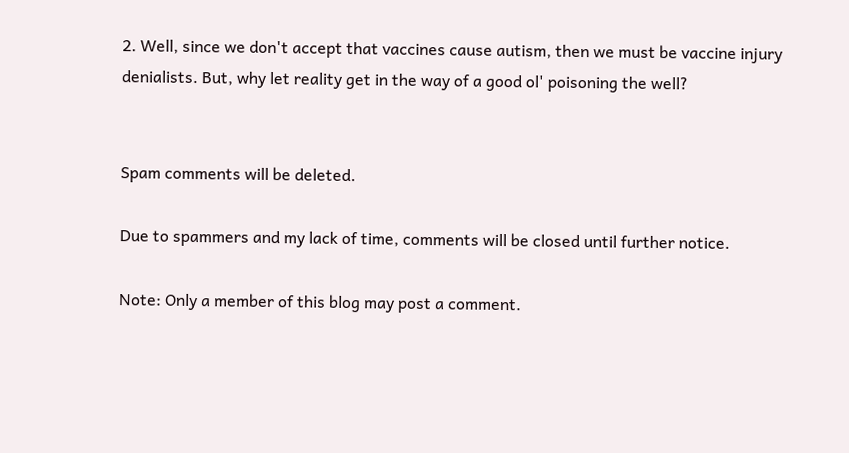2. Well, since we don't accept that vaccines cause autism, then we must be vaccine injury denialists. But, why let reality get in the way of a good ol' poisoning the well?


Spam comments will be deleted.

Due to spammers and my lack of time, comments will be closed until further notice.

Note: Only a member of this blog may post a comment.